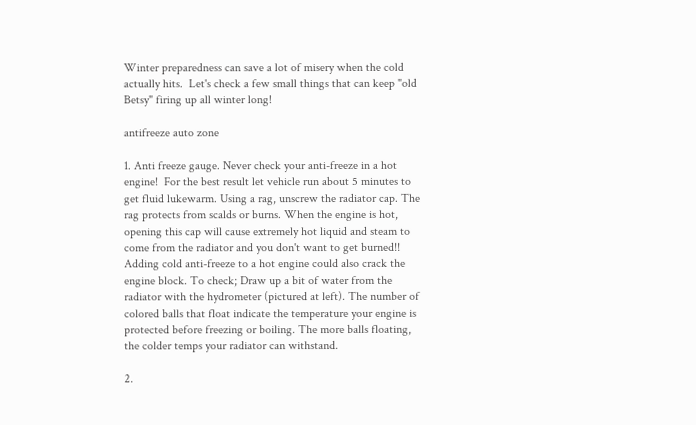Winter preparedness can save a lot of misery when the cold actually hits.  Let's check a few small things that can keep "old Betsy" firing up all winter long!

antifreeze auto zone

1. Anti freeze gauge. Never check your anti-freeze in a hot engine!  For the best result let vehicle run about 5 minutes to get fluid lukewarm. Using a rag, unscrew the radiator cap. The rag protects from scalds or burns. When the engine is hot, opening this cap will cause extremely hot liquid and steam to come from the radiator and you don't want to get burned!! Adding cold anti-freeze to a hot engine could also crack the engine block. To check; Draw up a bit of water from the radiator with the hydrometer (pictured at left). The number of colored balls that float indicate the temperature your engine is protected before freezing or boiling. The more balls floating, the colder temps your radiator can withstand.

2.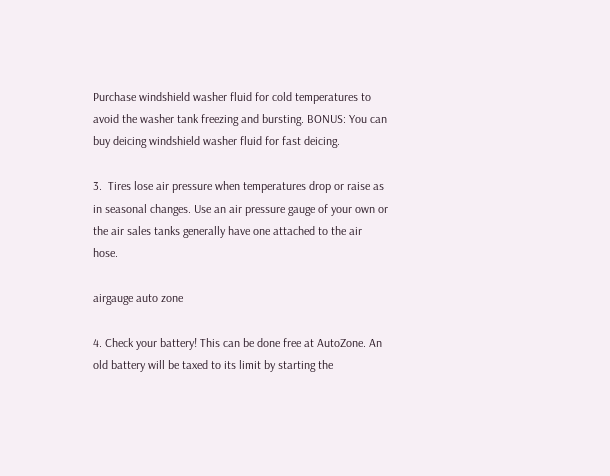Purchase windshield washer fluid for cold temperatures to avoid the washer tank freezing and bursting. BONUS: You can buy deicing windshield washer fluid for fast deicing.

3.  Tires lose air pressure when temperatures drop or raise as in seasonal changes. Use an air pressure gauge of your own or the air sales tanks generally have one attached to the air hose.

airgauge auto zone

4. Check your battery! This can be done free at AutoZone. An old battery will be taxed to its limit by starting the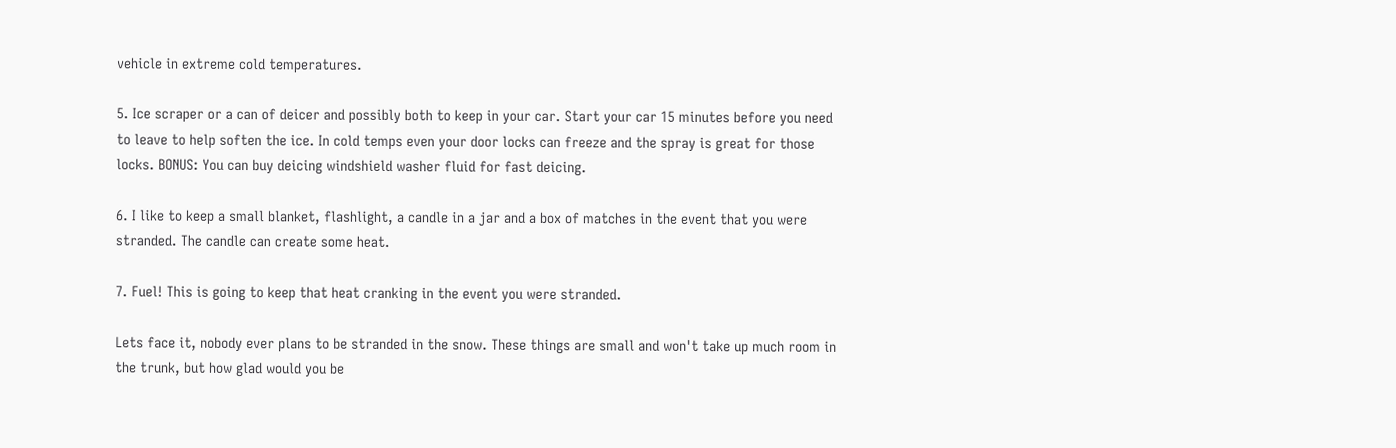vehicle in extreme cold temperatures.

5. Ice scraper or a can of deicer and possibly both to keep in your car. Start your car 15 minutes before you need to leave to help soften the ice. In cold temps even your door locks can freeze and the spray is great for those locks. BONUS: You can buy deicing windshield washer fluid for fast deicing.

6. I like to keep a small blanket, flashlight, a candle in a jar and a box of matches in the event that you were stranded. The candle can create some heat.

7. Fuel! This is going to keep that heat cranking in the event you were stranded.

Lets face it, nobody ever plans to be stranded in the snow. These things are small and won't take up much room in the trunk, but how glad would you be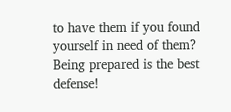to have them if you found yourself in need of them? Being prepared is the best defense!